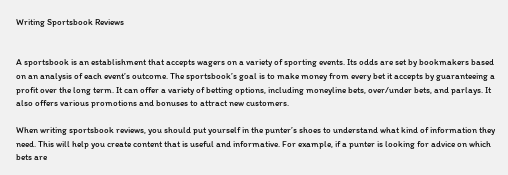Writing Sportsbook Reviews


A sportsbook is an establishment that accepts wagers on a variety of sporting events. Its odds are set by bookmakers based on an analysis of each event’s outcome. The sportsbook’s goal is to make money from every bet it accepts by guaranteeing a profit over the long term. It can offer a variety of betting options, including moneyline bets, over/under bets, and parlays. It also offers various promotions and bonuses to attract new customers.

When writing sportsbook reviews, you should put yourself in the punter’s shoes to understand what kind of information they need. This will help you create content that is useful and informative. For example, if a punter is looking for advice on which bets are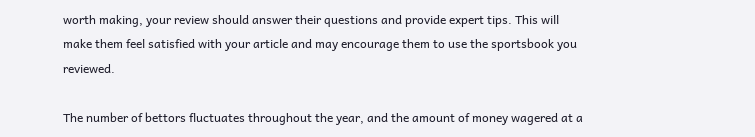worth making, your review should answer their questions and provide expert tips. This will make them feel satisfied with your article and may encourage them to use the sportsbook you reviewed.

The number of bettors fluctuates throughout the year, and the amount of money wagered at a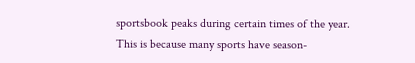sportsbook peaks during certain times of the year. This is because many sports have season-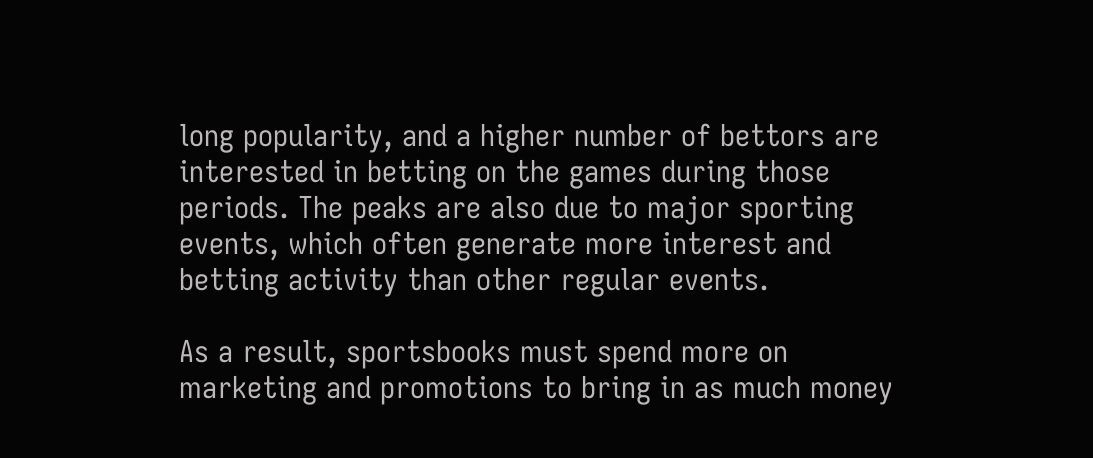long popularity, and a higher number of bettors are interested in betting on the games during those periods. The peaks are also due to major sporting events, which often generate more interest and betting activity than other regular events.

As a result, sportsbooks must spend more on marketing and promotions to bring in as much money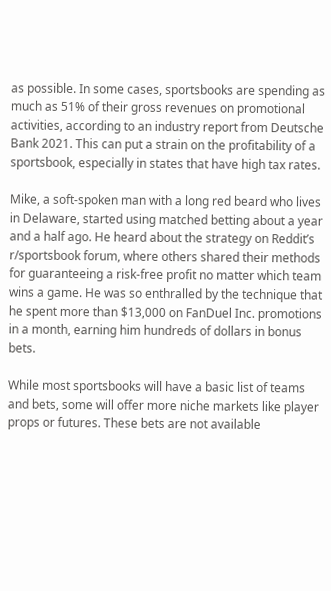as possible. In some cases, sportsbooks are spending as much as 51% of their gross revenues on promotional activities, according to an industry report from Deutsche Bank 2021. This can put a strain on the profitability of a sportsbook, especially in states that have high tax rates.

Mike, a soft-spoken man with a long red beard who lives in Delaware, started using matched betting about a year and a half ago. He heard about the strategy on Reddit’s r/sportsbook forum, where others shared their methods for guaranteeing a risk-free profit no matter which team wins a game. He was so enthralled by the technique that he spent more than $13,000 on FanDuel Inc. promotions in a month, earning him hundreds of dollars in bonus bets.

While most sportsbooks will have a basic list of teams and bets, some will offer more niche markets like player props or futures. These bets are not available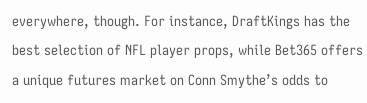everywhere, though. For instance, DraftKings has the best selection of NFL player props, while Bet365 offers a unique futures market on Conn Smythe’s odds to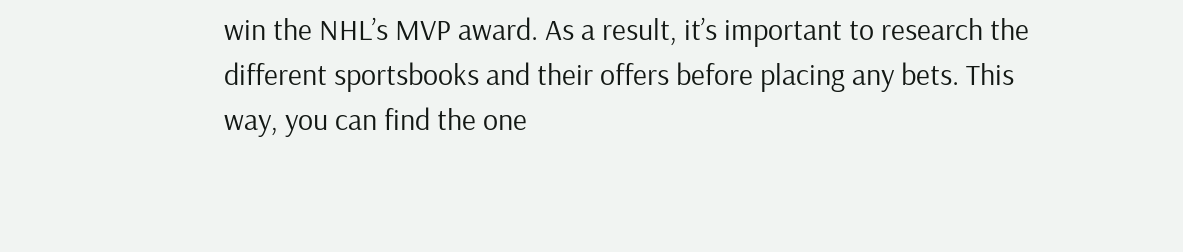win the NHL’s MVP award. As a result, it’s important to research the different sportsbooks and their offers before placing any bets. This way, you can find the one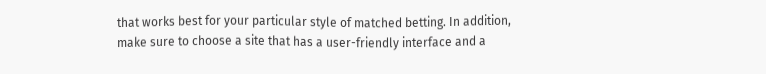that works best for your particular style of matched betting. In addition, make sure to choose a site that has a user-friendly interface and a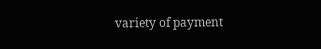variety of payment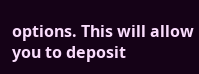options. This will allow you to deposit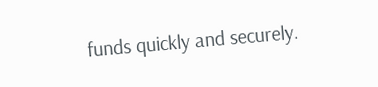funds quickly and securely.